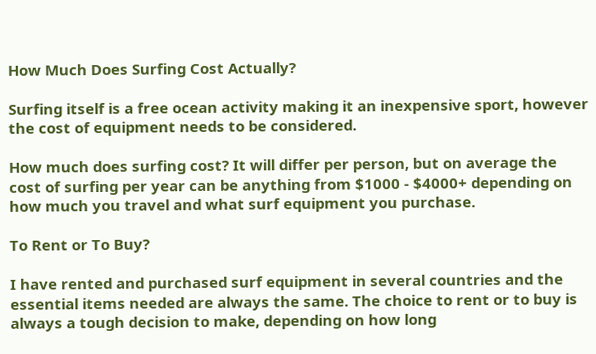How Much Does Surfing Cost Actually?

Surfing itself is a free ocean activity making it an inexpensive sport, however the cost of equipment needs to be considered.

How much does surfing cost? It will differ per person, but on average the cost of surfing per year can be anything from $1000 - $4000+ depending on how much you travel and what surf equipment you purchase.

To Rent or To Buy?

I have rented and purchased surf equipment in several countries and the essential items needed are always the same. The choice to rent or to buy is always a tough decision to make, depending on how long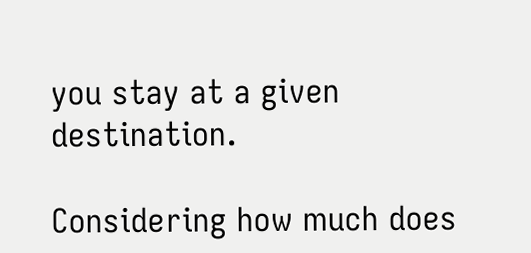you stay at a given destination.

Considering how much does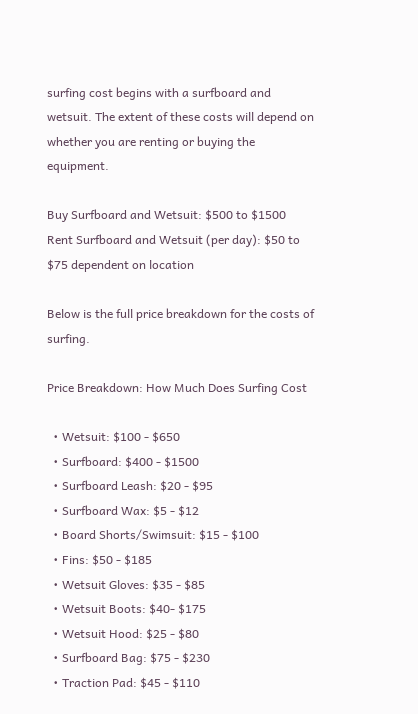surfing cost begins with a surfboard and wetsuit. The extent of these costs will depend on whether you are renting or buying the equipment.

Buy Surfboard and Wetsuit: $500 to $1500
Rent Surfboard and Wetsuit (per day): $50 to $75 dependent on location

Below is the full price breakdown for the costs of surfing.

Price Breakdown: How Much Does Surfing Cost

  • Wetsuit: $100 - $650
  • Surfboard: $400 - $1500
  • Surfboard Leash: $20 - $95
  • Surfboard Wax: $5 - $12
  • Board Shorts/Swimsuit: $15 - $100
  • Fins: $50 - $185
  • Wetsuit Gloves: $35 - $85
  • Wetsuit Boots: $40- $175
  • Wetsuit Hood: $25 - $80
  • Surfboard Bag: $75 - $230
  • Traction Pad: $45 - $110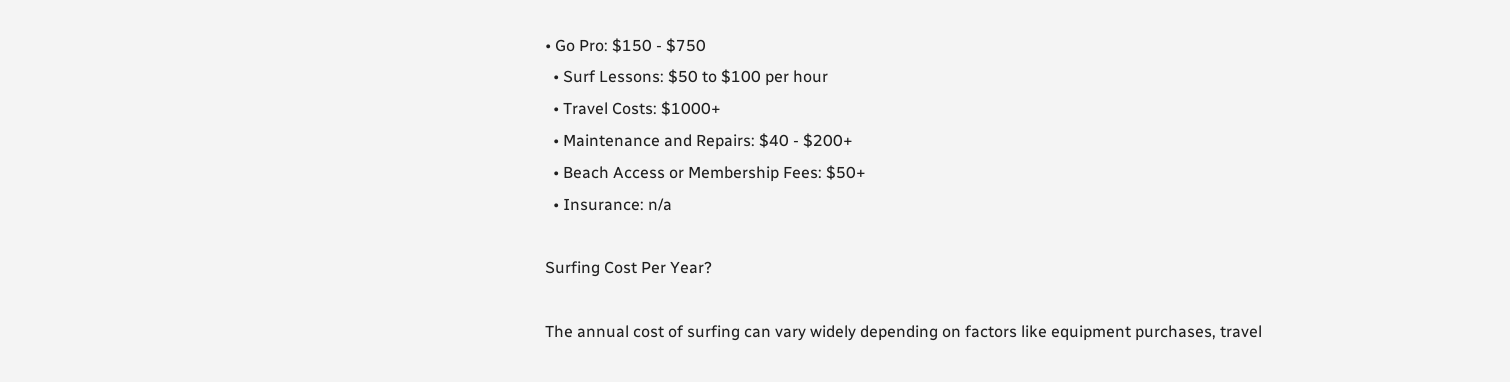• Go Pro: $150 - $750
  • Surf Lessons: $50 to $100 per hour
  • Travel Costs: $1000+
  • Maintenance and Repairs: $40 - $200+
  • Beach Access or Membership Fees: $50+
  • Insurance: n/a

Surfing Cost Per Year?

The annual cost of surfing can vary widely depending on factors like equipment purchases, travel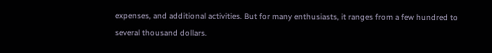expenses, and additional activities. But for many enthusiasts, it ranges from a few hundred to several thousand dollars.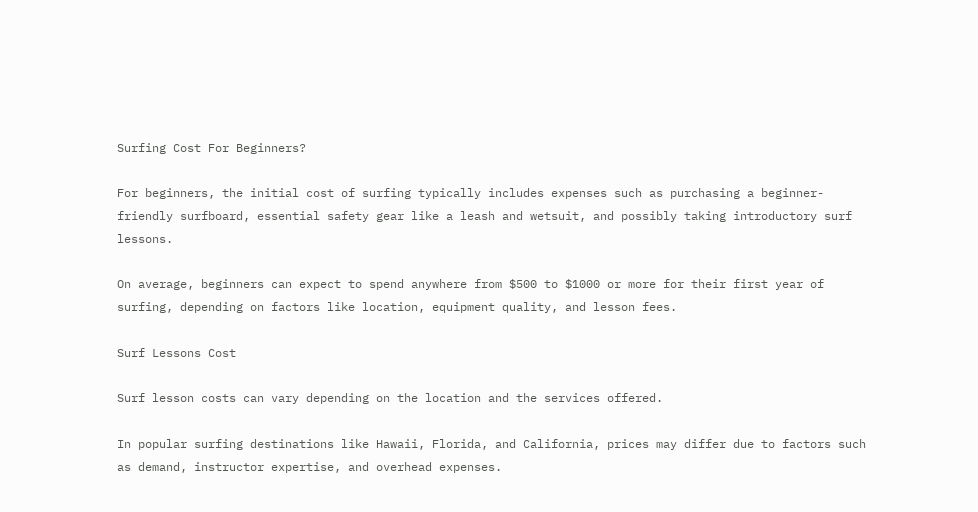Surfing Cost For Beginners?

For beginners, the initial cost of surfing typically includes expenses such as purchasing a beginner-friendly surfboard, essential safety gear like a leash and wetsuit, and possibly taking introductory surf lessons.

On average, beginners can expect to spend anywhere from $500 to $1000 or more for their first year of surfing, depending on factors like location, equipment quality, and lesson fees.

Surf Lessons Cost

Surf lesson costs can vary depending on the location and the services offered.

In popular surfing destinations like Hawaii, Florida, and California, prices may differ due to factors such as demand, instructor expertise, and overhead expenses.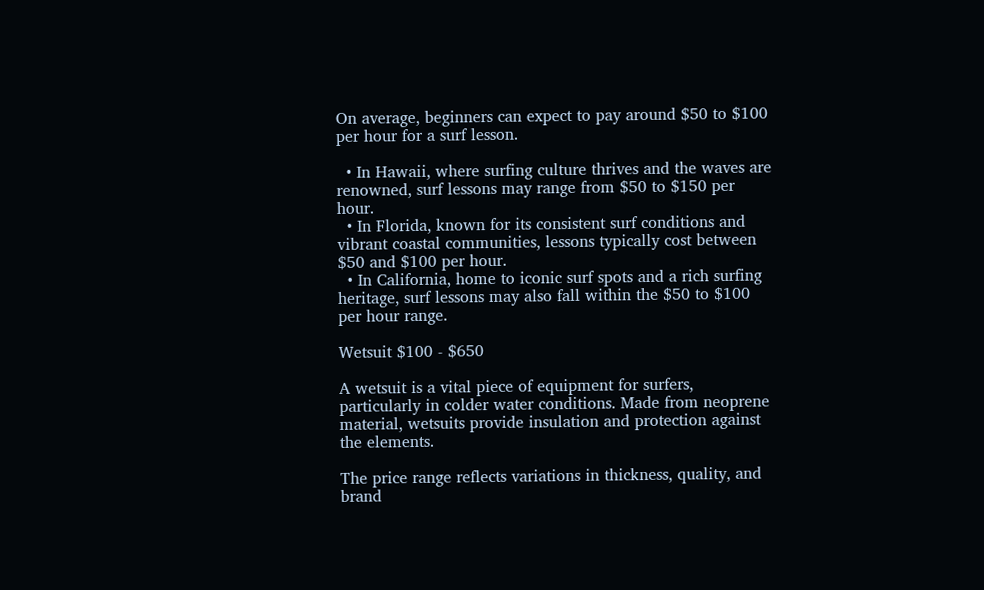On average, beginners can expect to pay around $50 to $100 per hour for a surf lesson.

  • In Hawaii, where surfing culture thrives and the waves are renowned, surf lessons may range from $50 to $150 per hour.
  • In Florida, known for its consistent surf conditions and vibrant coastal communities, lessons typically cost between $50 and $100 per hour.
  • In California, home to iconic surf spots and a rich surfing heritage, surf lessons may also fall within the $50 to $100 per hour range.

Wetsuit $100 - $650

A wetsuit is a vital piece of equipment for surfers, particularly in colder water conditions. Made from neoprene material, wetsuits provide insulation and protection against the elements.

The price range reflects variations in thickness, quality, and brand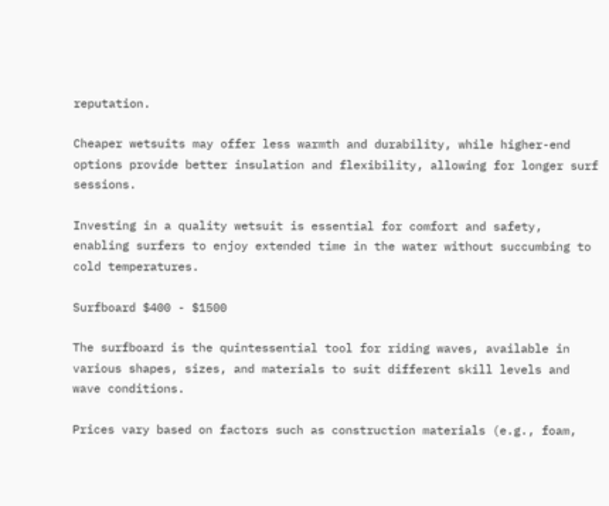reputation.

Cheaper wetsuits may offer less warmth and durability, while higher-end options provide better insulation and flexibility, allowing for longer surf sessions.

Investing in a quality wetsuit is essential for comfort and safety, enabling surfers to enjoy extended time in the water without succumbing to cold temperatures.

Surfboard $400 - $1500

The surfboard is the quintessential tool for riding waves, available in various shapes, sizes, and materials to suit different skill levels and wave conditions.

Prices vary based on factors such as construction materials (e.g., foam,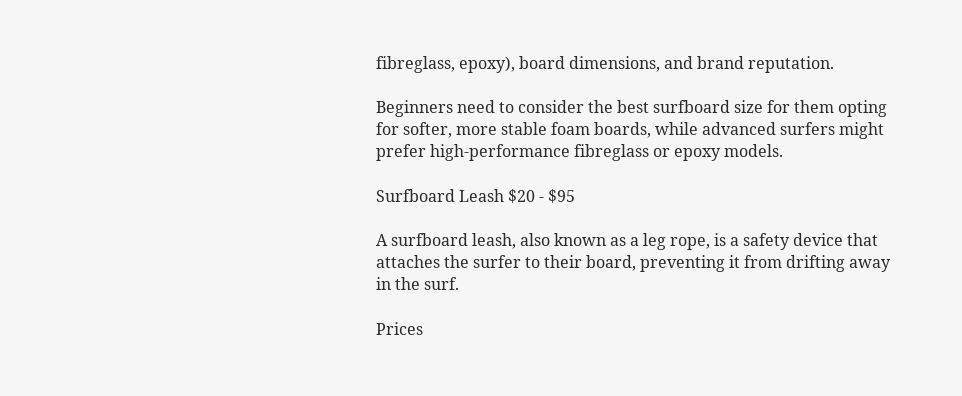fibreglass, epoxy), board dimensions, and brand reputation.

Beginners need to consider the best surfboard size for them opting for softer, more stable foam boards, while advanced surfers might prefer high-performance fibreglass or epoxy models.

Surfboard Leash $20 - $95

A surfboard leash, also known as a leg rope, is a safety device that attaches the surfer to their board, preventing it from drifting away in the surf.

Prices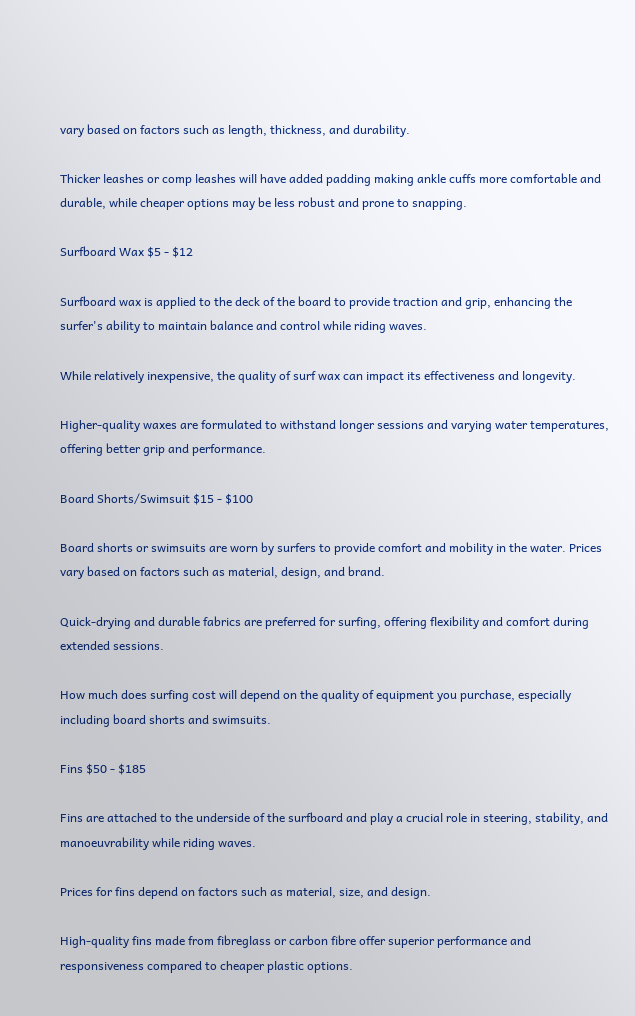vary based on factors such as length, thickness, and durability.

Thicker leashes or comp leashes will have added padding making ankle cuffs more comfortable and durable, while cheaper options may be less robust and prone to snapping.

Surfboard Wax $5 - $12

Surfboard wax is applied to the deck of the board to provide traction and grip, enhancing the surfer's ability to maintain balance and control while riding waves.

While relatively inexpensive, the quality of surf wax can impact its effectiveness and longevity.

Higher-quality waxes are formulated to withstand longer sessions and varying water temperatures, offering better grip and performance.

Board Shorts/Swimsuit $15 - $100

Board shorts or swimsuits are worn by surfers to provide comfort and mobility in the water. Prices vary based on factors such as material, design, and brand.

Quick-drying and durable fabrics are preferred for surfing, offering flexibility and comfort during extended sessions.

How much does surfing cost will depend on the quality of equipment you purchase, especially including board shorts and swimsuits.

Fins $50 - $185

Fins are attached to the underside of the surfboard and play a crucial role in steering, stability, and manoeuvrability while riding waves.

Prices for fins depend on factors such as material, size, and design.

High-quality fins made from fibreglass or carbon fibre offer superior performance and responsiveness compared to cheaper plastic options.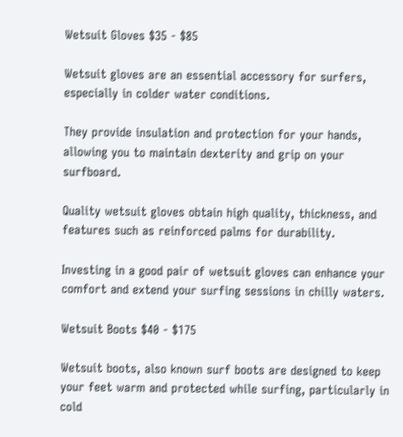Wetsuit Gloves $35 - $85

Wetsuit gloves are an essential accessory for surfers, especially in colder water conditions.

They provide insulation and protection for your hands, allowing you to maintain dexterity and grip on your surfboard.

Quality wetsuit gloves obtain high quality, thickness, and features such as reinforced palms for durability.

Investing in a good pair of wetsuit gloves can enhance your comfort and extend your surfing sessions in chilly waters.

Wetsuit Boots $40 - $175

Wetsuit boots, also known surf boots are designed to keep your feet warm and protected while surfing, particularly in cold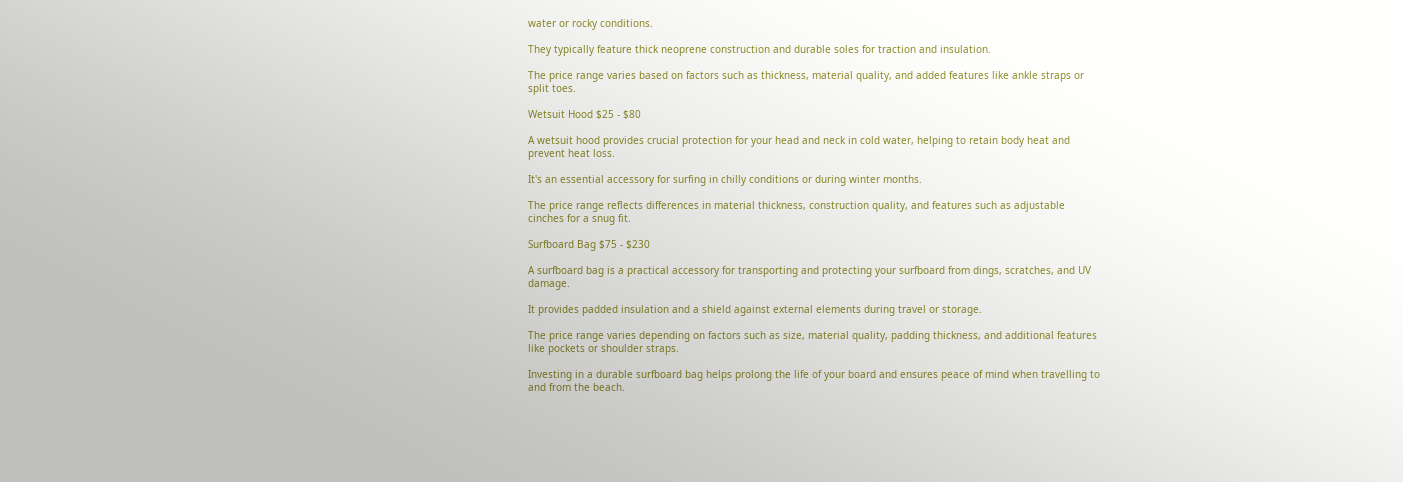water or rocky conditions.

They typically feature thick neoprene construction and durable soles for traction and insulation.

The price range varies based on factors such as thickness, material quality, and added features like ankle straps or split toes.

Wetsuit Hood $25 - $80

A wetsuit hood provides crucial protection for your head and neck in cold water, helping to retain body heat and prevent heat loss.

It's an essential accessory for surfing in chilly conditions or during winter months.

The price range reflects differences in material thickness, construction quality, and features such as adjustable cinches for a snug fit.

Surfboard Bag $75 - $230

A surfboard bag is a practical accessory for transporting and protecting your surfboard from dings, scratches, and UV damage.

It provides padded insulation and a shield against external elements during travel or storage.

The price range varies depending on factors such as size, material quality, padding thickness, and additional features like pockets or shoulder straps.

Investing in a durable surfboard bag helps prolong the life of your board and ensures peace of mind when travelling to and from the beach.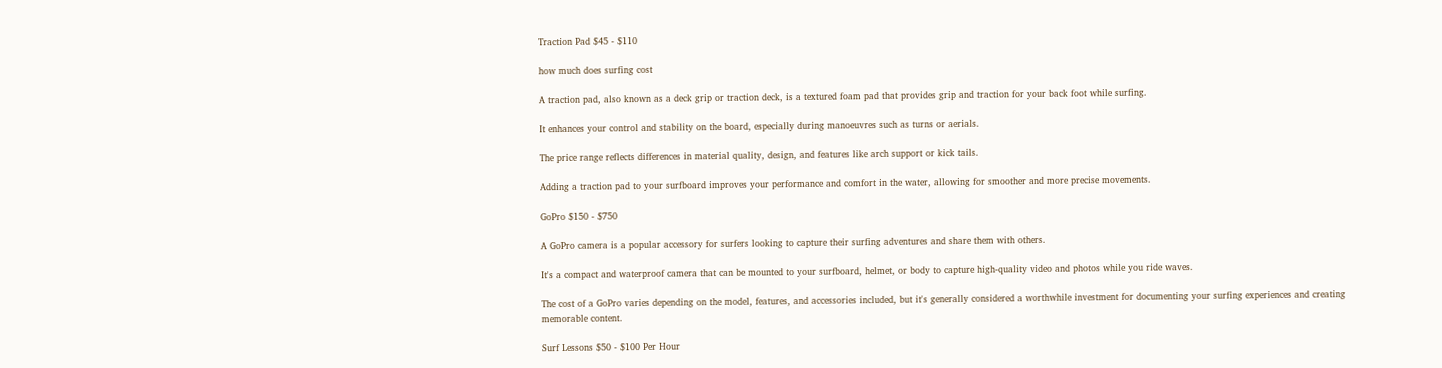Traction Pad $45 - $110

how much does surfing cost

A traction pad, also known as a deck grip or traction deck, is a textured foam pad that provides grip and traction for your back foot while surfing.

It enhances your control and stability on the board, especially during manoeuvres such as turns or aerials.

The price range reflects differences in material quality, design, and features like arch support or kick tails.

Adding a traction pad to your surfboard improves your performance and comfort in the water, allowing for smoother and more precise movements.

GoPro $150 - $750

A GoPro camera is a popular accessory for surfers looking to capture their surfing adventures and share them with others.

It's a compact and waterproof camera that can be mounted to your surfboard, helmet, or body to capture high-quality video and photos while you ride waves.

The cost of a GoPro varies depending on the model, features, and accessories included, but it's generally considered a worthwhile investment for documenting your surfing experiences and creating memorable content.

Surf Lessons $50 - $100 Per Hour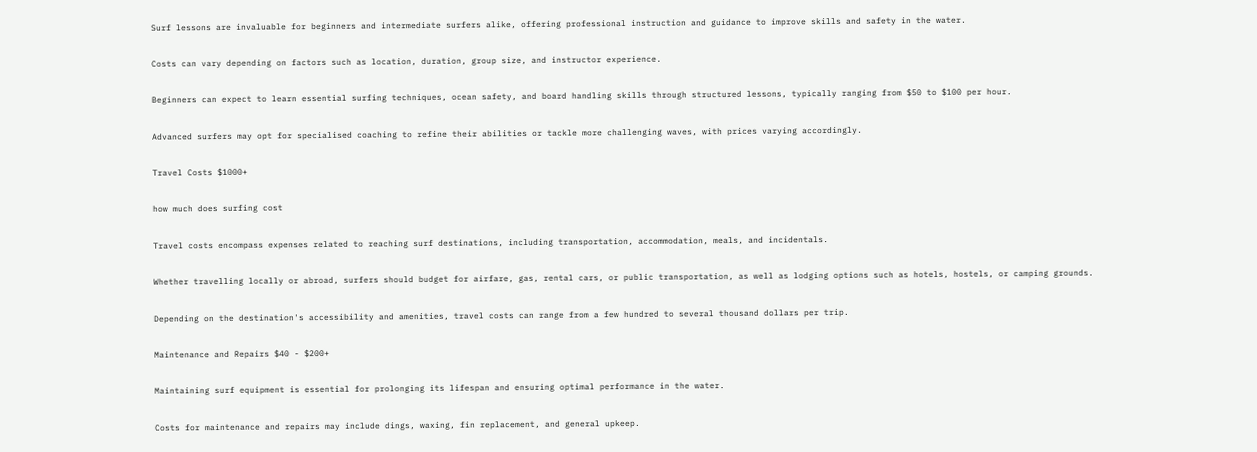Surf lessons are invaluable for beginners and intermediate surfers alike, offering professional instruction and guidance to improve skills and safety in the water.

Costs can vary depending on factors such as location, duration, group size, and instructor experience.

Beginners can expect to learn essential surfing techniques, ocean safety, and board handling skills through structured lessons, typically ranging from $50 to $100 per hour.

Advanced surfers may opt for specialised coaching to refine their abilities or tackle more challenging waves, with prices varying accordingly.

Travel Costs $1000+

how much does surfing cost

Travel costs encompass expenses related to reaching surf destinations, including transportation, accommodation, meals, and incidentals.

Whether travelling locally or abroad, surfers should budget for airfare, gas, rental cars, or public transportation, as well as lodging options such as hotels, hostels, or camping grounds.

Depending on the destination's accessibility and amenities, travel costs can range from a few hundred to several thousand dollars per trip.

Maintenance and Repairs $40 - $200+

Maintaining surf equipment is essential for prolonging its lifespan and ensuring optimal performance in the water.

Costs for maintenance and repairs may include dings, waxing, fin replacement, and general upkeep.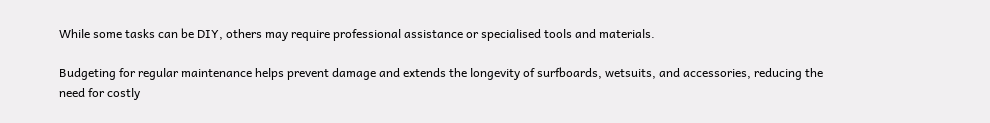While some tasks can be DIY, others may require professional assistance or specialised tools and materials.

Budgeting for regular maintenance helps prevent damage and extends the longevity of surfboards, wetsuits, and accessories, reducing the need for costly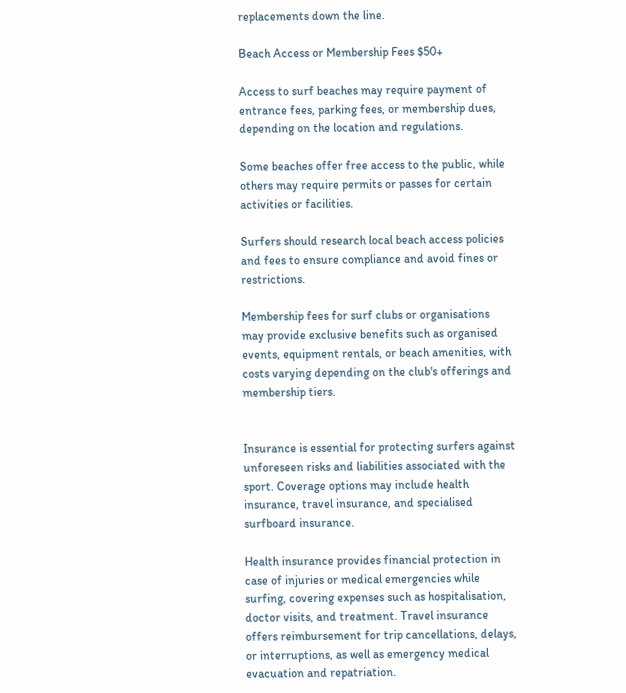replacements down the line.

Beach Access or Membership Fees $50+

Access to surf beaches may require payment of entrance fees, parking fees, or membership dues, depending on the location and regulations.

Some beaches offer free access to the public, while others may require permits or passes for certain activities or facilities.

Surfers should research local beach access policies and fees to ensure compliance and avoid fines or restrictions.

Membership fees for surf clubs or organisations may provide exclusive benefits such as organised events, equipment rentals, or beach amenities, with costs varying depending on the club's offerings and membership tiers.


Insurance is essential for protecting surfers against unforeseen risks and liabilities associated with the sport. Coverage options may include health insurance, travel insurance, and specialised surfboard insurance.

Health insurance provides financial protection in case of injuries or medical emergencies while surfing, covering expenses such as hospitalisation, doctor visits, and treatment. Travel insurance offers reimbursement for trip cancellations, delays, or interruptions, as well as emergency medical evacuation and repatriation.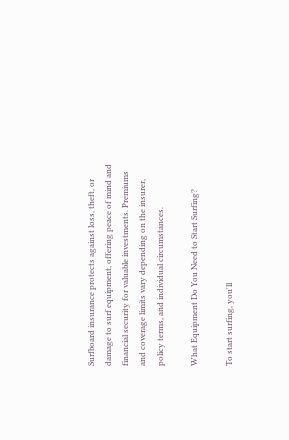Surfboard insurance protects against loss, theft, or damage to surf equipment, offering peace of mind and financial security for valuable investments. Premiums and coverage limits vary depending on the insurer, policy terms, and individual circumstances.

What Equipment Do You Need to Start Surfing?

To start surfing, you'll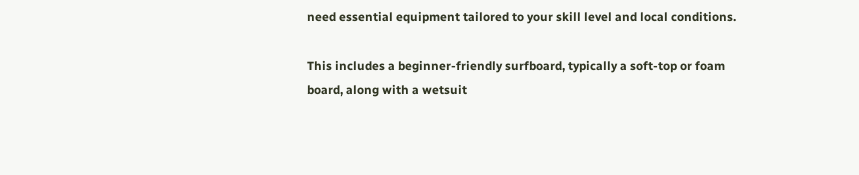need essential equipment tailored to your skill level and local conditions.

This includes a beginner-friendly surfboard, typically a soft-top or foam board, along with a wetsuit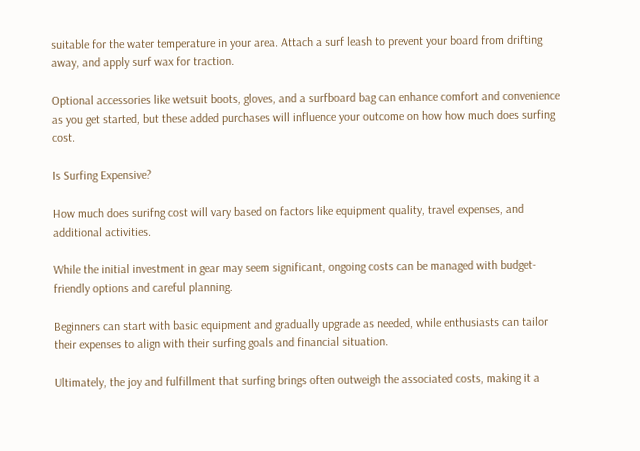suitable for the water temperature in your area. Attach a surf leash to prevent your board from drifting away, and apply surf wax for traction.

Optional accessories like wetsuit boots, gloves, and a surfboard bag can enhance comfort and convenience as you get started, but these added purchases will influence your outcome on how how much does surfing cost.

Is Surfing Expensive?

How much does surifng cost will vary based on factors like equipment quality, travel expenses, and additional activities.

While the initial investment in gear may seem significant, ongoing costs can be managed with budget-friendly options and careful planning.

Beginners can start with basic equipment and gradually upgrade as needed, while enthusiasts can tailor their expenses to align with their surfing goals and financial situation.

Ultimately, the joy and fulfillment that surfing brings often outweigh the associated costs, making it a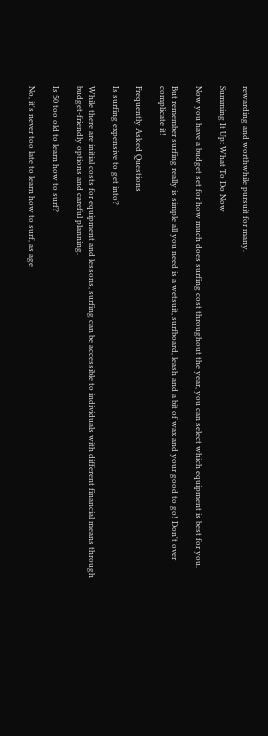rewarding and worthwhile pursuit for many.

Summing It Up: What To Do Now

Now you have a budget set for how much does surfing cost throughout the year, you can select which equipment is best for you.

But remember surfing really is simple all you need is a wetsuit, surfboard, leash and a bit of wax and your good to go! Don't over complicate it!

Frequently Asked Questions

Is surfing expensive to get into?

While there are initial costs for equipment and lessons, surfing can be accessible to individuals with different financial means through budget-friendly options and careful planning.

Is 50 too old to learn how to surf?

No, it's never too late to learn how to surf, as age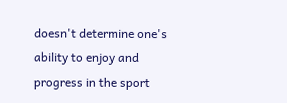doesn't determine one's ability to enjoy and progress in the sport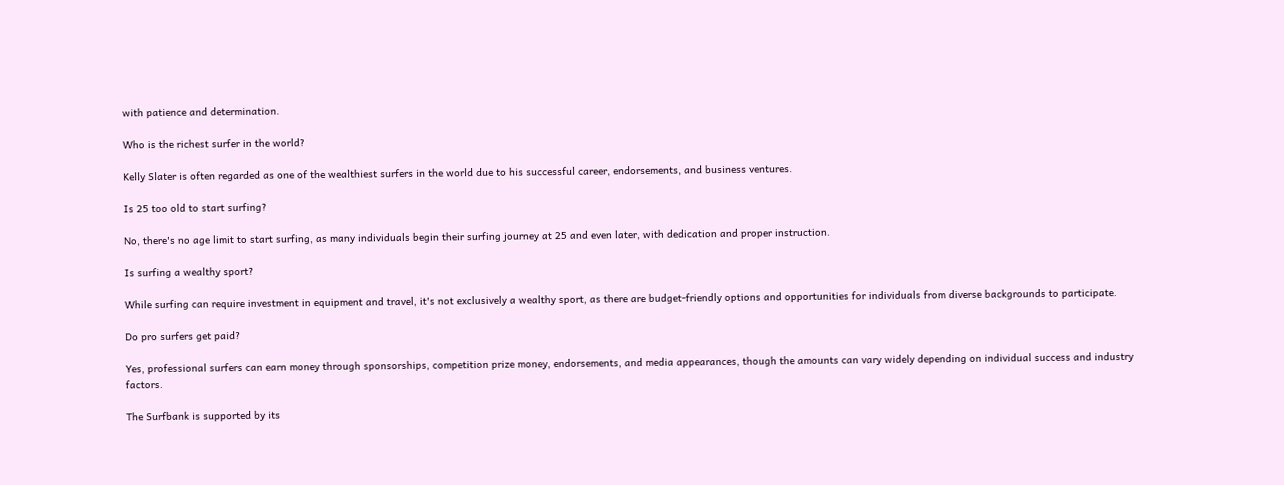with patience and determination.

Who is the richest surfer in the world?

Kelly Slater is often regarded as one of the wealthiest surfers in the world due to his successful career, endorsements, and business ventures.

Is 25 too old to start surfing?

No, there's no age limit to start surfing, as many individuals begin their surfing journey at 25 and even later, with dedication and proper instruction.

Is surfing a wealthy sport?

While surfing can require investment in equipment and travel, it's not exclusively a wealthy sport, as there are budget-friendly options and opportunities for individuals from diverse backgrounds to participate.

Do pro surfers get paid?

Yes, professional surfers can earn money through sponsorships, competition prize money, endorsements, and media appearances, though the amounts can vary widely depending on individual success and industry factors.

The Surfbank is supported by its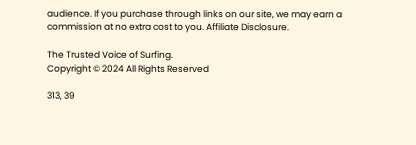audience. If you purchase through links on our site, we may earn a commission at no extra cost to you. Affiliate Disclosure.

The Trusted Voice of Surfing.
Copyright © 2024 All Rights Reserved

313, 39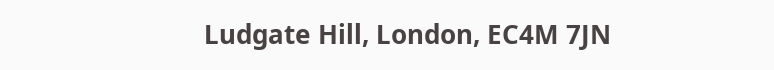Ludgate Hill, London, EC4M 7JN